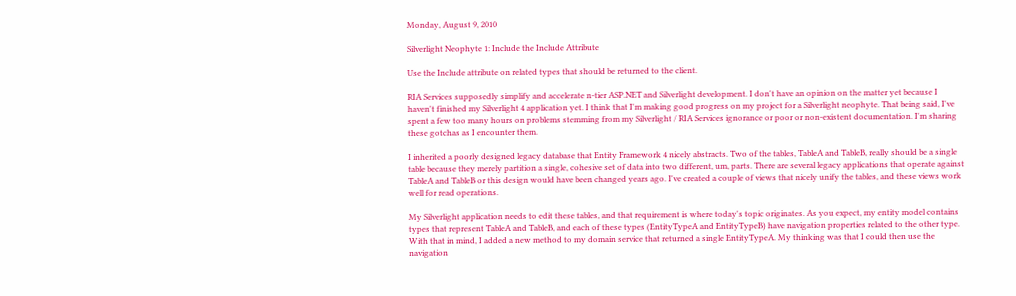Monday, August 9, 2010

Silverlight Neophyte 1: Include the Include Attribute

Use the Include attribute on related types that should be returned to the client.

RIA Services supposedly simplify and accelerate n-tier ASP.NET and Silverlight development. I don't have an opinion on the matter yet because I haven't finished my Silverlight 4 application yet. I think that I'm making good progress on my project for a Silverlight neophyte. That being said, I've spent a few too many hours on problems stemming from my Silverlight / RIA Services ignorance or poor or non-existent documentation. I'm sharing these gotchas as I encounter them.

I inherited a poorly designed legacy database that Entity Framework 4 nicely abstracts. Two of the tables, TableA and TableB, really should be a single table because they merely partition a single, cohesive set of data into two different, um, parts. There are several legacy applications that operate against TableA and TableB or this design would have been changed years ago. I've created a couple of views that nicely unify the tables, and these views work well for read operations.

My Silverlight application needs to edit these tables, and that requirement is where today's topic originates. As you expect, my entity model contains types that represent TableA and TableB, and each of these types (EntityTypeA and EntityTypeB) have navigation properties related to the other type. With that in mind, I added a new method to my domain service that returned a single EntityTypeA. My thinking was that I could then use the navigation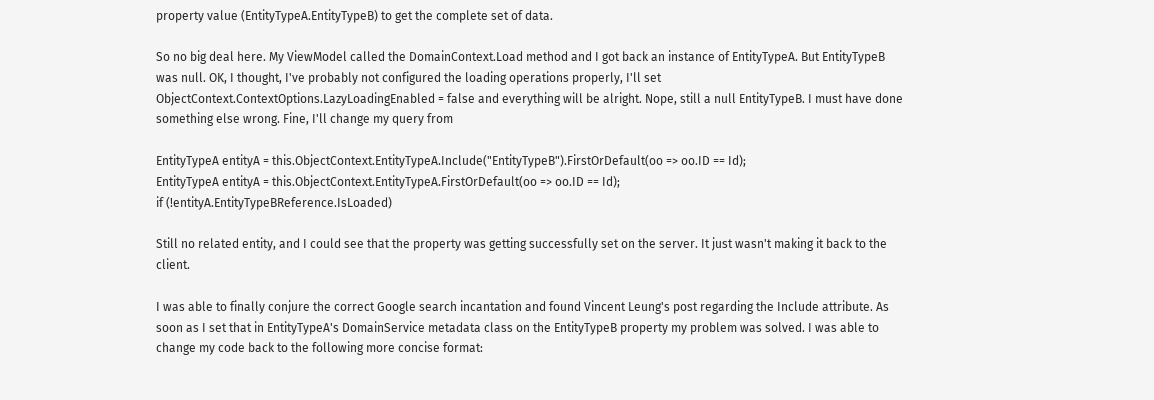property value (EntityTypeA.EntityTypeB) to get the complete set of data.

So no big deal here. My ViewModel called the DomainContext.Load method and I got back an instance of EntityTypeA. But EntityTypeB was null. OK, I thought, I've probably not configured the loading operations properly, I'll set ObjectContext.ContextOptions.LazyLoadingEnabled = false and everything will be alright. Nope, still a null EntityTypeB. I must have done something else wrong. Fine, I'll change my query from

EntityTypeA entityA = this.ObjectContext.EntityTypeA.Include("EntityTypeB").FirstOrDefault(oo => oo.ID == Id);
EntityTypeA entityA = this.ObjectContext.EntityTypeA.FirstOrDefault(oo => oo.ID == Id);
if (!entityA.EntityTypeBReference.IsLoaded)

Still no related entity, and I could see that the property was getting successfully set on the server. It just wasn't making it back to the client.

I was able to finally conjure the correct Google search incantation and found Vincent Leung's post regarding the Include attribute. As soon as I set that in EntityTypeA's DomainService metadata class on the EntityTypeB property my problem was solved. I was able to change my code back to the following more concise format: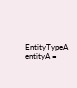EntityTypeA entityA =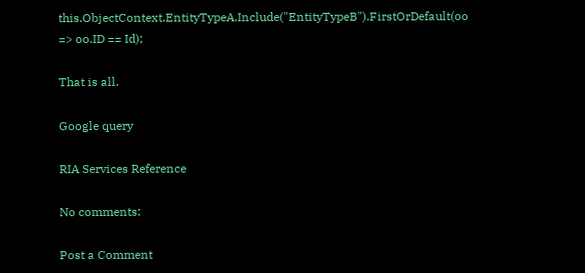this.ObjectContext.EntityTypeA.Include("EntityTypeB").FirstOrDefault(oo => oo.ID == Id);

That is all.

Google query

RIA Services Reference

No comments:

Post a Comment